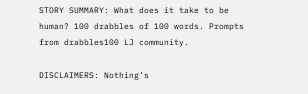STORY SUMMARY: What does it take to be human? 100 drabbles of 100 words. Prompts from drabbles100 LJ community.

DISCLAIMERS: Nothing's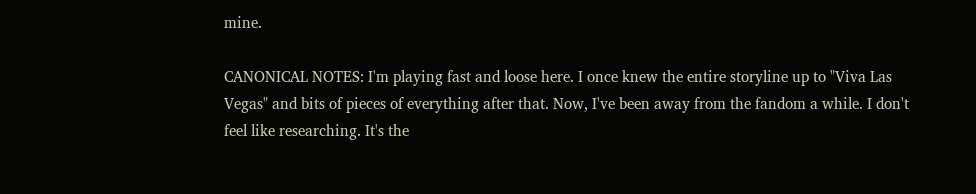mine.

CANONICAL NOTES: I'm playing fast and loose here. I once knew the entire storyline up to "Viva Las Vegas" and bits of pieces of everything after that. Now, I've been away from the fandom a while. I don't feel like researching. It's the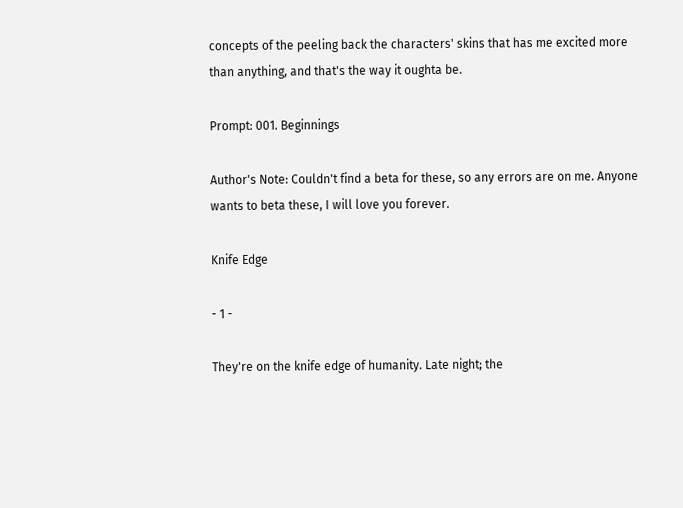concepts of the peeling back the characters' skins that has me excited more than anything, and that's the way it oughta be.

Prompt: 001. Beginnings

Author's Note: Couldn't find a beta for these, so any errors are on me. Anyone wants to beta these, I will love you forever.

Knife Edge

- 1 -

They're on the knife edge of humanity. Late night; the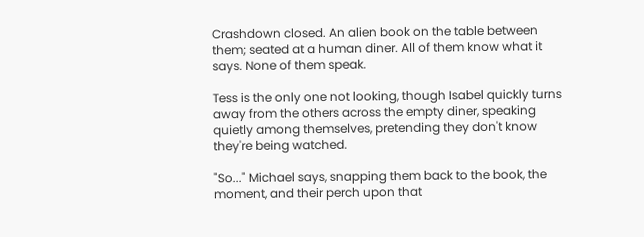Crashdown closed. An alien book on the table between them; seated at a human diner. All of them know what it says. None of them speak.

Tess is the only one not looking, though Isabel quickly turns away from the others across the empty diner, speaking quietly among themselves, pretending they don't know they're being watched.

"So..." Michael says, snapping them back to the book, the moment, and their perch upon that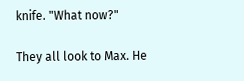knife. "What now?"

They all look to Max. He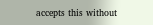accepts this without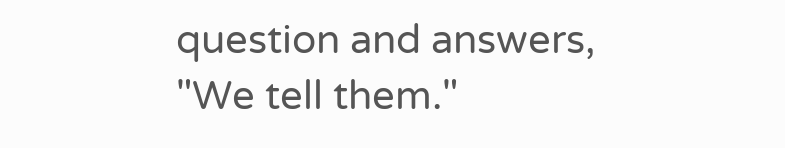question and answers, "We tell them."